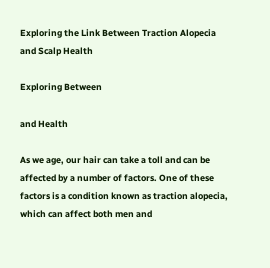Exploring the Link Between Traction Alopecia and Scalp Health

Exploring Between

and Health

As we age, our hair can take a toll and can be affected by a number of factors. One of these factors is a condition known as traction alopecia, which can affect both men and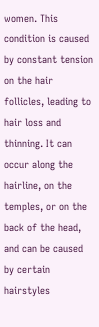women. This condition is caused by constant tension on the hair follicles, leading to hair loss and thinning. It can occur along the hairline, on the temples, or on the back of the head, and can be caused by certain hairstyles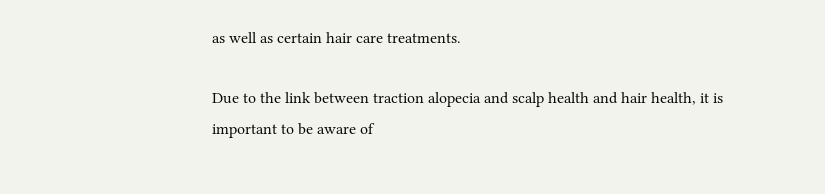as well as certain hair care treatments.

Due to the link between traction alopecia and scalp health and hair health, it is important to be aware of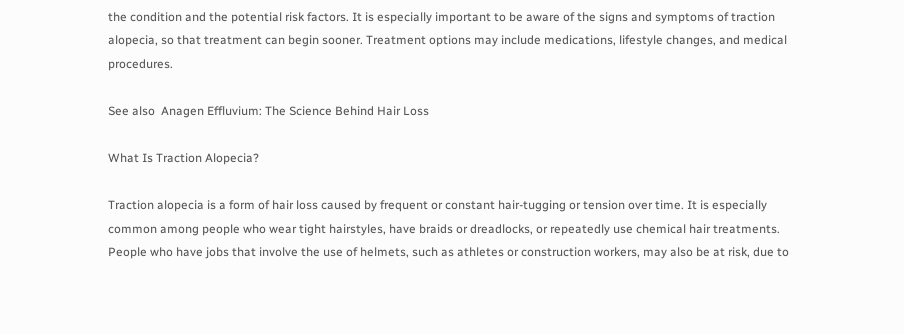the condition and the potential risk factors. It is especially important to be aware of the signs and symptoms of traction alopecia, so that treatment can begin sooner. Treatment options may include medications, lifestyle changes, and medical procedures.

See also  Anagen Effluvium: The Science Behind Hair Loss

What Is Traction Alopecia?

Traction alopecia is a form of hair loss caused by frequent or constant hair-tugging or tension over time. It is especially common among people who wear tight hairstyles, have braids or dreadlocks, or repeatedly use chemical hair treatments. People who have jobs that involve the use of helmets, such as athletes or construction workers, may also be at risk, due to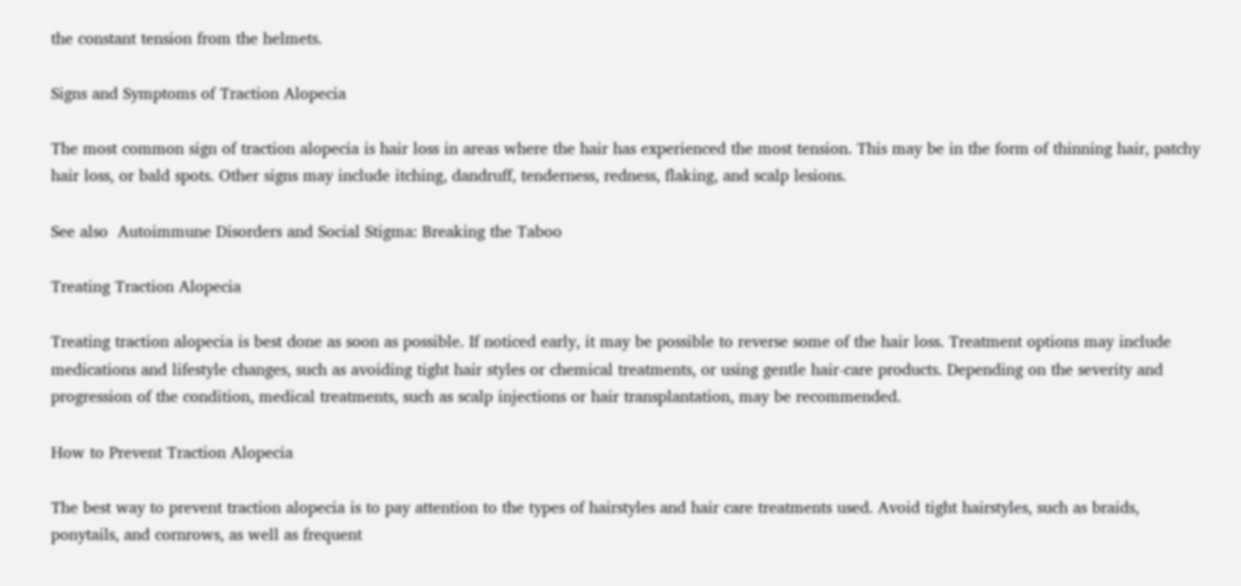the constant tension from the helmets.

Signs and Symptoms of Traction Alopecia

The most common sign of traction alopecia is hair loss in areas where the hair has experienced the most tension. This may be in the form of thinning hair, patchy hair loss, or bald spots. Other signs may include itching, dandruff, tenderness, redness, flaking, and scalp lesions.

See also  Autoimmune Disorders and Social Stigma: Breaking the Taboo

Treating Traction Alopecia

Treating traction alopecia is best done as soon as possible. If noticed early, it may be possible to reverse some of the hair loss. Treatment options may include medications and lifestyle changes, such as avoiding tight hair styles or chemical treatments, or using gentle hair-care products. Depending on the severity and progression of the condition, medical treatments, such as scalp injections or hair transplantation, may be recommended.

How to Prevent Traction Alopecia

The best way to prevent traction alopecia is to pay attention to the types of hairstyles and hair care treatments used. Avoid tight hairstyles, such as braids, ponytails, and cornrows, as well as frequent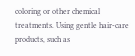coloring or other chemical treatments. Using gentle hair-care products, such as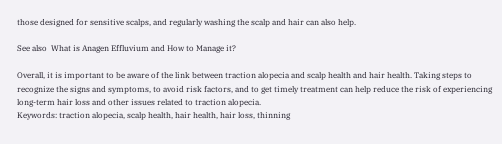those designed for sensitive scalps, and regularly washing the scalp and hair can also help.

See also  What is Anagen Effluvium and How to Manage it?

Overall, it is important to be aware of the link between traction alopecia and scalp health and hair health. Taking steps to recognize the signs and symptoms, to avoid risk factors, and to get timely treatment can help reduce the risk of experiencing long-term hair loss and other issues related to traction alopecia.
Keywords: traction alopecia, scalp health, hair health, hair loss, thinning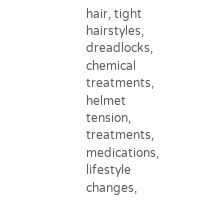hair, tight hairstyles, dreadlocks, chemical treatments, helmet tension, treatments, medications, lifestyle changes,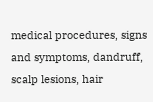medical procedures, signs and symptoms, dandruff, scalp lesions, hair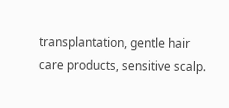transplantation, gentle hair care products, sensitive scalp.